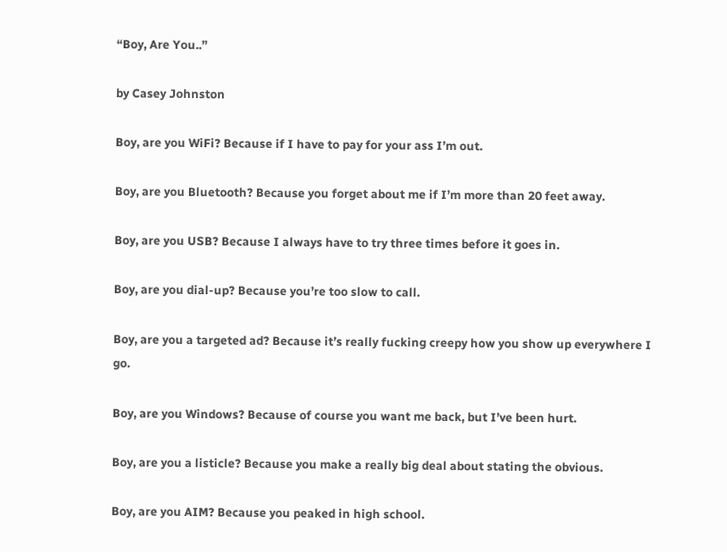“Boy, Are You..”

by Casey Johnston

Boy, are you WiFi? Because if I have to pay for your ass I’m out.

Boy, are you Bluetooth? Because you forget about me if I’m more than 20 feet away.

Boy, are you USB? Because I always have to try three times before it goes in.

Boy, are you dial-up? Because you’re too slow to call.

Boy, are you a targeted ad? Because it’s really fucking creepy how you show up everywhere I go.

Boy, are you Windows? Because of course you want me back, but I’ve been hurt.

Boy, are you a listicle? Because you make a really big deal about stating the obvious.

Boy, are you AIM? Because you peaked in high school.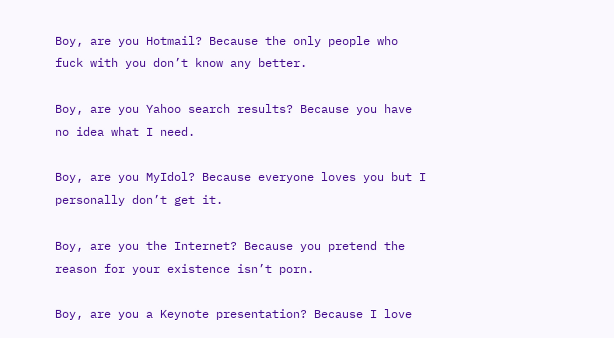Boy, are you Hotmail? Because the only people who fuck with you don’t know any better.

Boy, are you Yahoo search results? Because you have no idea what I need.

Boy, are you MyIdol? Because everyone loves you but I personally don’t get it.

Boy, are you the Internet? Because you pretend the reason for your existence isn’t porn.

Boy, are you a Keynote presentation? Because I love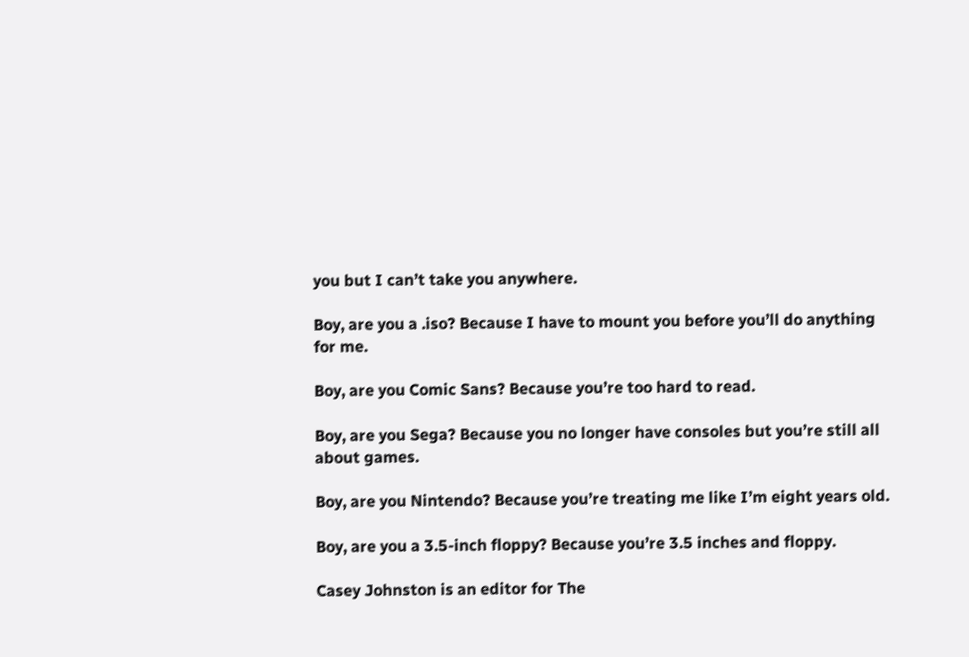you but I can’t take you anywhere.

Boy, are you a .iso? Because I have to mount you before you’ll do anything for me.

Boy, are you Comic Sans? Because you’re too hard to read.

Boy, are you Sega? Because you no longer have consoles but you’re still all about games.

Boy, are you Nintendo? Because you’re treating me like I’m eight years old.

Boy, are you a 3.5-inch floppy? Because you’re 3.5 inches and floppy.

Casey Johnston is an editor for The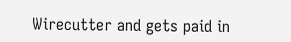Wirecutter and gets paid in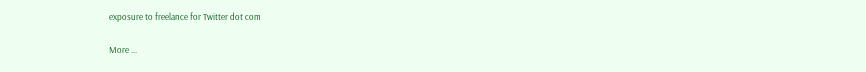exposure to freelance for Twitter dot com

More ...